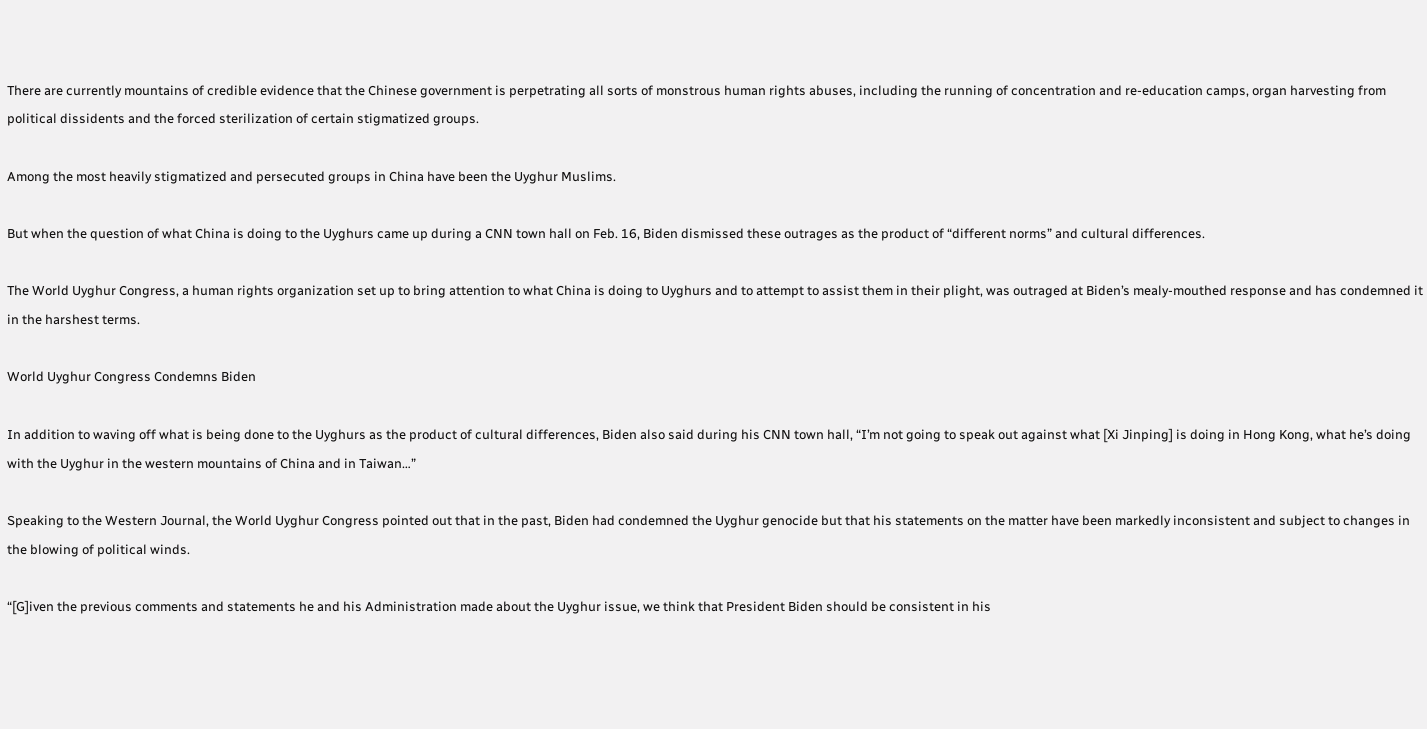There are currently mountains of credible evidence that the Chinese government is perpetrating all sorts of monstrous human rights abuses, including the running of concentration and re-education camps, organ harvesting from political dissidents and the forced sterilization of certain stigmatized groups.

Among the most heavily stigmatized and persecuted groups in China have been the Uyghur Muslims.

But when the question of what China is doing to the Uyghurs came up during a CNN town hall on Feb. 16, Biden dismissed these outrages as the product of “different norms” and cultural differences.

The World Uyghur Congress, a human rights organization set up to bring attention to what China is doing to Uyghurs and to attempt to assist them in their plight, was outraged at Biden’s mealy-mouthed response and has condemned it in the harshest terms.

World Uyghur Congress Condemns Biden

In addition to waving off what is being done to the Uyghurs as the product of cultural differences, Biden also said during his CNN town hall, “I’m not going to speak out against what [Xi Jinping] is doing in Hong Kong, what he’s doing with the Uyghur in the western mountains of China and in Taiwan…”

Speaking to the Western Journal, the World Uyghur Congress pointed out that in the past, Biden had condemned the Uyghur genocide but that his statements on the matter have been markedly inconsistent and subject to changes in the blowing of political winds.

“[G]iven the previous comments and statements he and his Administration made about the Uyghur issue, we think that President Biden should be consistent in his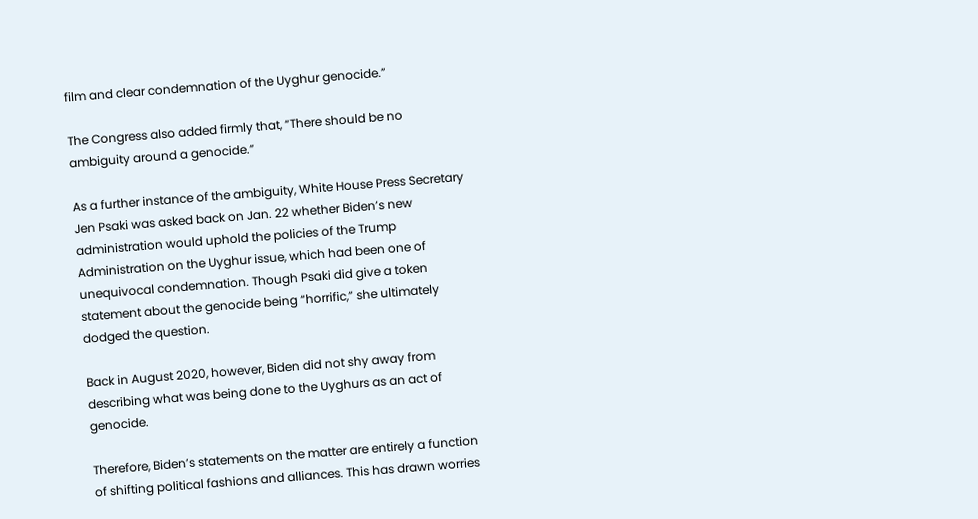film and clear condemnation of the Uyghur genocide.”

The Congress also added firmly that, “There should be no ambiguity around a genocide.”

As a further instance of the ambiguity, White House Press Secretary Jen Psaki was asked back on Jan. 22 whether Biden’s new administration would uphold the policies of the Trump Administration on the Uyghur issue, which had been one of unequivocal condemnation. Though Psaki did give a token statement about the genocide being “horrific,” she ultimately dodged the question.

Back in August 2020, however, Biden did not shy away from describing what was being done to the Uyghurs as an act of genocide.

Therefore, Biden’s statements on the matter are entirely a function of shifting political fashions and alliances. This has drawn worries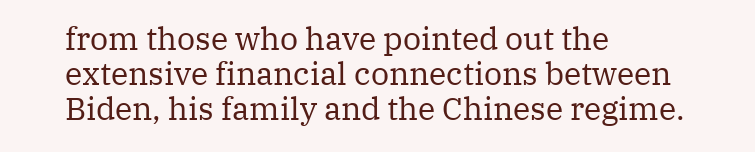from those who have pointed out the extensive financial connections between Biden, his family and the Chinese regime.